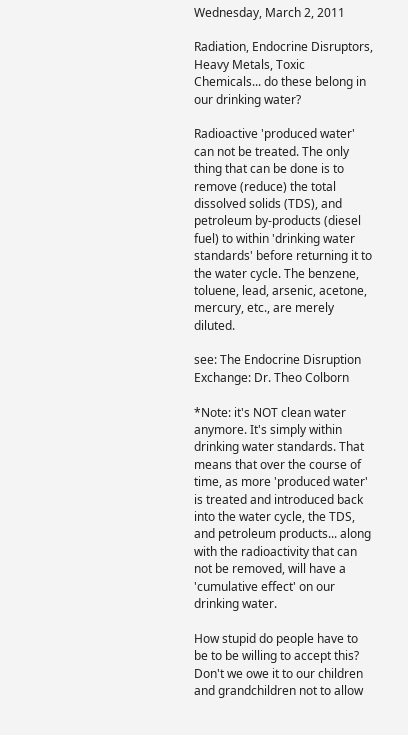Wednesday, March 2, 2011

Radiation, Endocrine Disruptors, Heavy Metals, Toxic Chemicals... do these belong in our drinking water?

Radioactive 'produced water' can not be treated. The only thing that can be done is to remove (reduce) the total dissolved solids (TDS), and petroleum by-products (diesel fuel) to within 'drinking water standards' before returning it to the water cycle. The benzene, toluene, lead, arsenic, acetone, mercury, etc., are merely diluted.

see: The Endocrine Disruption Exchange: Dr. Theo Colborn

*Note: it's NOT clean water anymore. It's simply within drinking water standards. That means that over the course of time, as more 'produced water' is treated and introduced back into the water cycle, the TDS, and petroleum products... along with the radioactivity that can not be removed, will have a 'cumulative effect' on our drinking water.

How stupid do people have to be to be willing to accept this? Don't we owe it to our children and grandchildren not to allow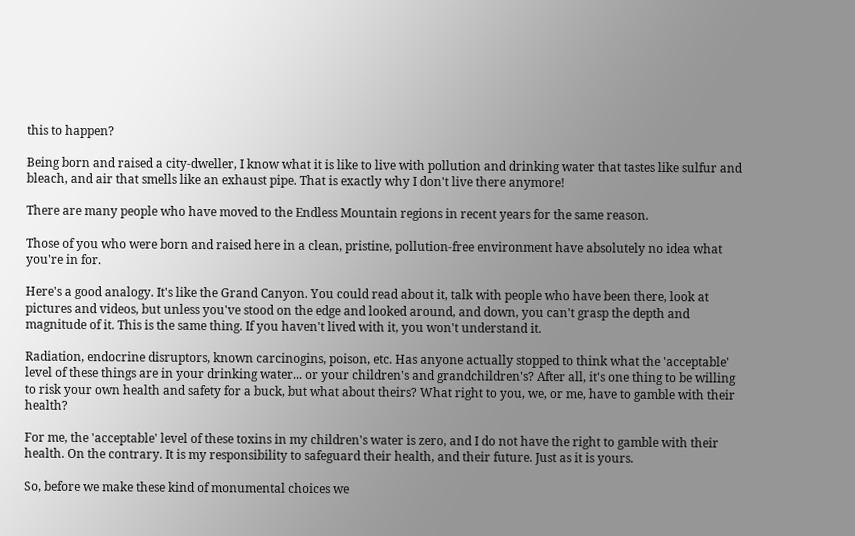this to happen?

Being born and raised a city-dweller, I know what it is like to live with pollution and drinking water that tastes like sulfur and bleach, and air that smells like an exhaust pipe. That is exactly why I don't live there anymore!

There are many people who have moved to the Endless Mountain regions in recent years for the same reason.

Those of you who were born and raised here in a clean, pristine, pollution-free environment have absolutely no idea what you're in for.

Here's a good analogy. It's like the Grand Canyon. You could read about it, talk with people who have been there, look at pictures and videos, but unless you've stood on the edge and looked around, and down, you can't grasp the depth and magnitude of it. This is the same thing. If you haven't lived with it, you won't understand it.

Radiation, endocrine disruptors, known carcinogins, poison, etc. Has anyone actually stopped to think what the 'acceptable' level of these things are in your drinking water... or your children's and grandchildren's? After all, it's one thing to be willing to risk your own health and safety for a buck, but what about theirs? What right to you, we, or me, have to gamble with their health?

For me, the 'acceptable' level of these toxins in my children's water is zero, and I do not have the right to gamble with their health. On the contrary. It is my responsibility to safeguard their health, and their future. Just as it is yours.

So, before we make these kind of monumental choices we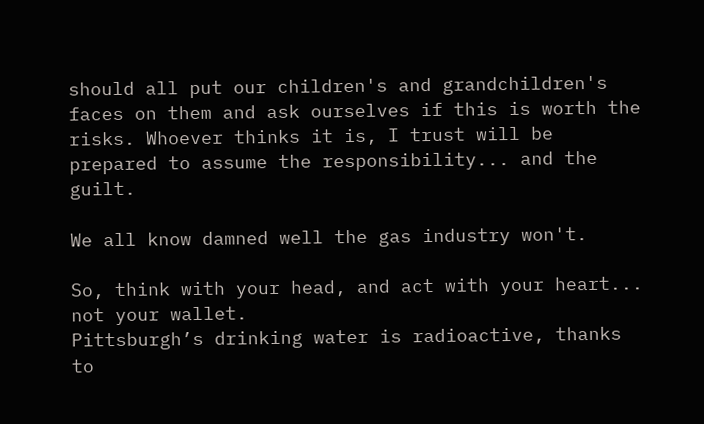should all put our children's and grandchildren's faces on them and ask ourselves if this is worth the risks. Whoever thinks it is, I trust will be prepared to assume the responsibility... and the guilt.

We all know damned well the gas industry won't.

So, think with your head, and act with your heart... not your wallet.
Pittsburgh’s drinking water is radioactive, thanks to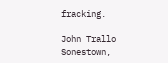fracking.

John Trallo
Sonestown,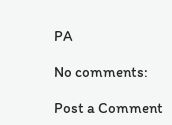PA

No comments:

Post a Comment